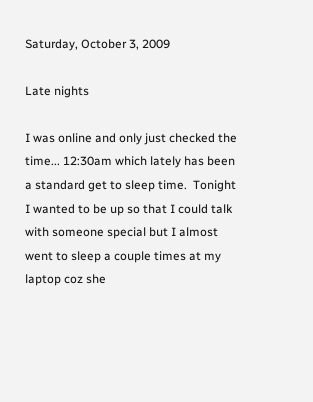Saturday, October 3, 2009

Late nights

I was online and only just checked the time... 12:30am which lately has been a standard get to sleep time.  Tonight I wanted to be up so that I could talk with someone special but I almost went to sleep a couple times at my laptop coz she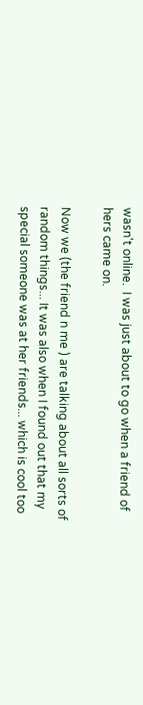wasn't online.  I was just about to go when a friend of hers came on.

Now we (the friend n me ) are talking about all sorts of random things... It was also when I found out that my special someone was at her friends... which is cool too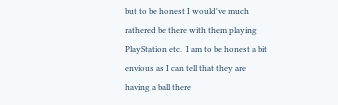but to be honest I would've much rathered be there with them playing PlayStation etc.  I am to be honest a bit envious as I can tell that they are having a ball there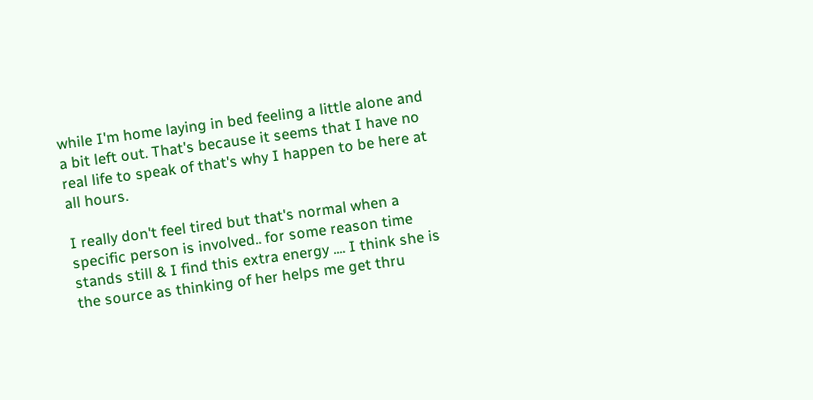while I'm home laying in bed feeling a little alone and a bit left out. That's because it seems that I have no real life to speak of that's why I happen to be here at all hours.

I really don't feel tired but that's normal when a specific person is involved.. for some reason time stands still & I find this extra energy .... I think she is the source as thinking of her helps me get thru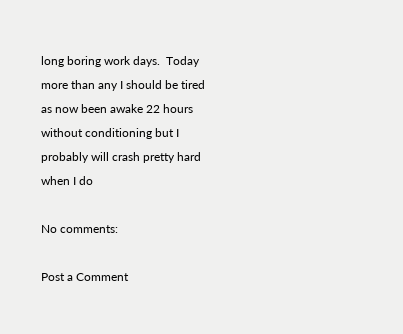long boring work days.  Today more than any I should be tired as now been awake 22 hours without conditioning but I probably will crash pretty hard when I do

No comments:

Post a Comment